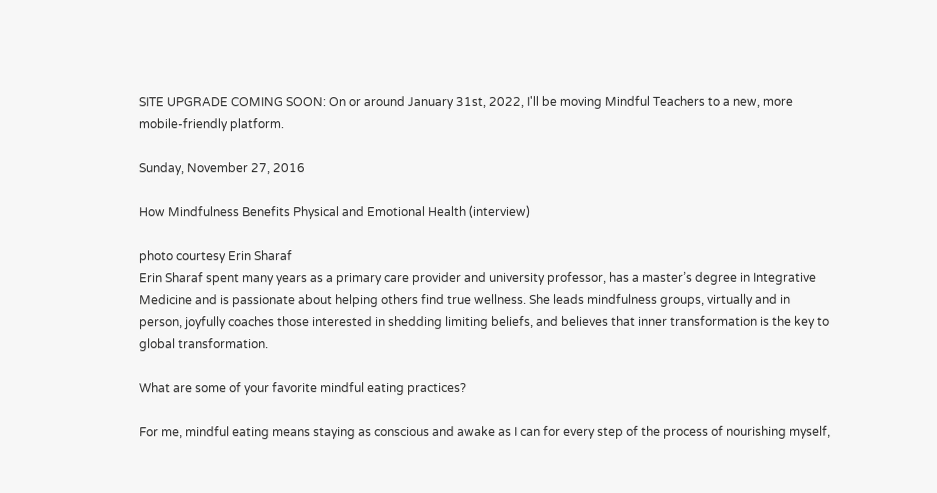SITE UPGRADE COMING SOON: On or around January 31st, 2022, I'll be moving Mindful Teachers to a new, more mobile-friendly platform.

Sunday, November 27, 2016

How Mindfulness Benefits Physical and Emotional Health (interview)

photo courtesy Erin Sharaf
Erin Sharaf spent many years as a primary care provider and university professor, has a master’s degree in Integrative Medicine and is passionate about helping others find true wellness. She leads mindfulness groups, virtually and in person, joyfully coaches those interested in shedding limiting beliefs, and believes that inner transformation is the key to global transformation.

What are some of your favorite mindful eating practices?

For me, mindful eating means staying as conscious and awake as I can for every step of the process of nourishing myself,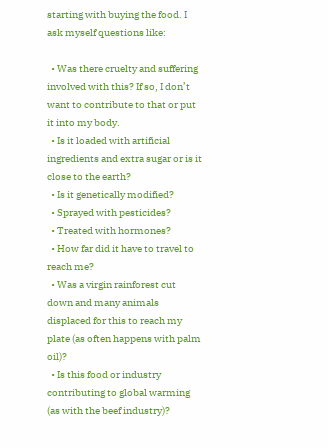starting with buying the food. I ask myself questions like:

  • Was there cruelty and suffering involved with this? If so, I don’t want to contribute to that or put it into my body.
  • Is it loaded with artificial ingredients and extra sugar or is it close to the earth?
  • Is it genetically modified?
  • Sprayed with pesticides?
  • Treated with hormones?
  • How far did it have to travel to reach me?
  • Was a virgin rainforest cut down and many animals displaced for this to reach my plate (as often happens with palm oil)?
  • Is this food or industry contributing to global warming (as with the beef industry)?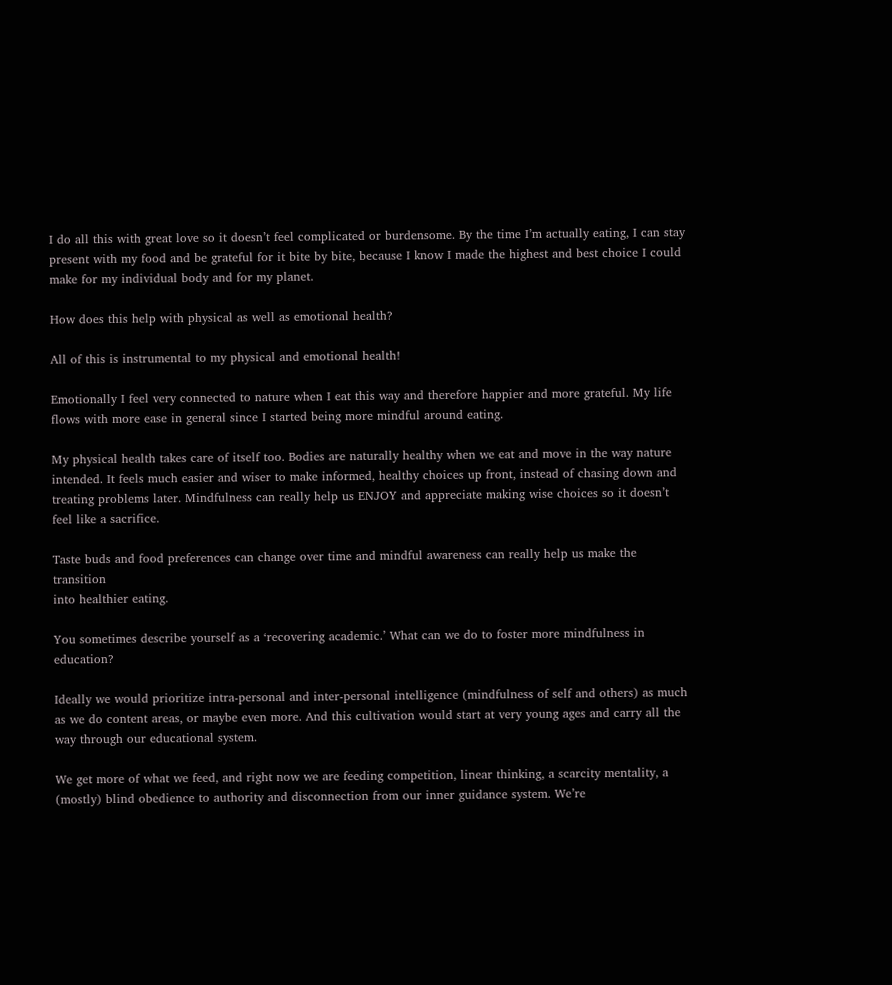I do all this with great love so it doesn’t feel complicated or burdensome. By the time I’m actually eating, I can stay present with my food and be grateful for it bite by bite, because I know I made the highest and best choice I could make for my individual body and for my planet.

How does this help with physical as well as emotional health?

All of this is instrumental to my physical and emotional health!

Emotionally I feel very connected to nature when I eat this way and therefore happier and more grateful. My life flows with more ease in general since I started being more mindful around eating.

My physical health takes care of itself too. Bodies are naturally healthy when we eat and move in the way nature intended. It feels much easier and wiser to make informed, healthy choices up front, instead of chasing down and treating problems later. Mindfulness can really help us ENJOY and appreciate making wise choices so it doesn’t feel like a sacrifice.

Taste buds and food preferences can change over time and mindful awareness can really help us make the transition
into healthier eating.

You sometimes describe yourself as a ‘recovering academic.’ What can we do to foster more mindfulness in education?

Ideally we would prioritize intra-personal and inter-personal intelligence (mindfulness of self and others) as much as we do content areas, or maybe even more. And this cultivation would start at very young ages and carry all the way through our educational system.

We get more of what we feed, and right now we are feeding competition, linear thinking, a scarcity mentality, a (mostly) blind obedience to authority and disconnection from our inner guidance system. We’re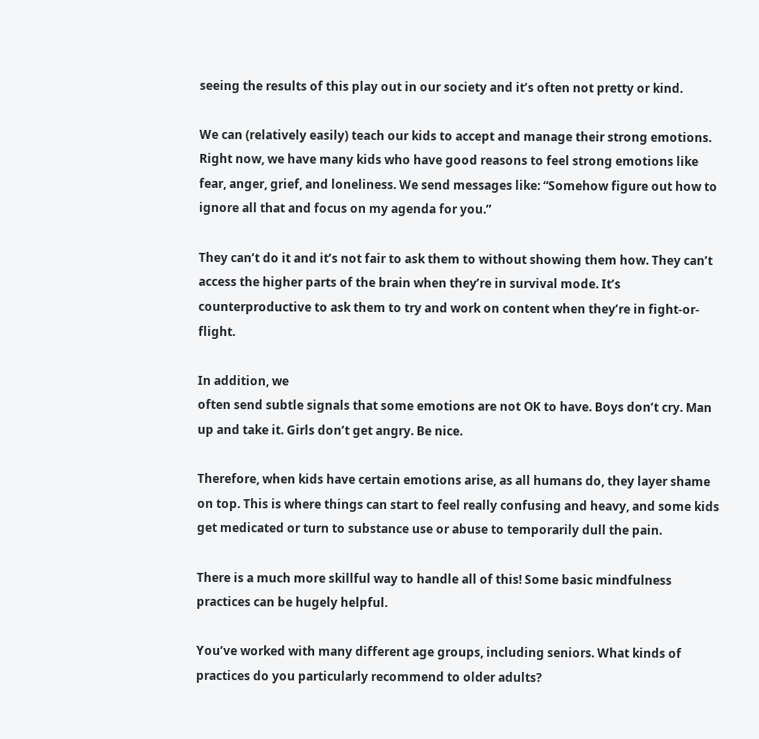seeing the results of this play out in our society and it’s often not pretty or kind.

We can (relatively easily) teach our kids to accept and manage their strong emotions. Right now, we have many kids who have good reasons to feel strong emotions like fear, anger, grief, and loneliness. We send messages like: “Somehow figure out how to ignore all that and focus on my agenda for you.”

They can’t do it and it’s not fair to ask them to without showing them how. They can’t access the higher parts of the brain when they’re in survival mode. It’s counterproductive to ask them to try and work on content when they’re in fight-or-flight.

In addition, we
often send subtle signals that some emotions are not OK to have. Boys don’t cry. Man up and take it. Girls don’t get angry. Be nice.

Therefore, when kids have certain emotions arise, as all humans do, they layer shame on top. This is where things can start to feel really confusing and heavy, and some kids get medicated or turn to substance use or abuse to temporarily dull the pain.

There is a much more skillful way to handle all of this! Some basic mindfulness practices can be hugely helpful.

You’ve worked with many different age groups, including seniors. What kinds of practices do you particularly recommend to older adults?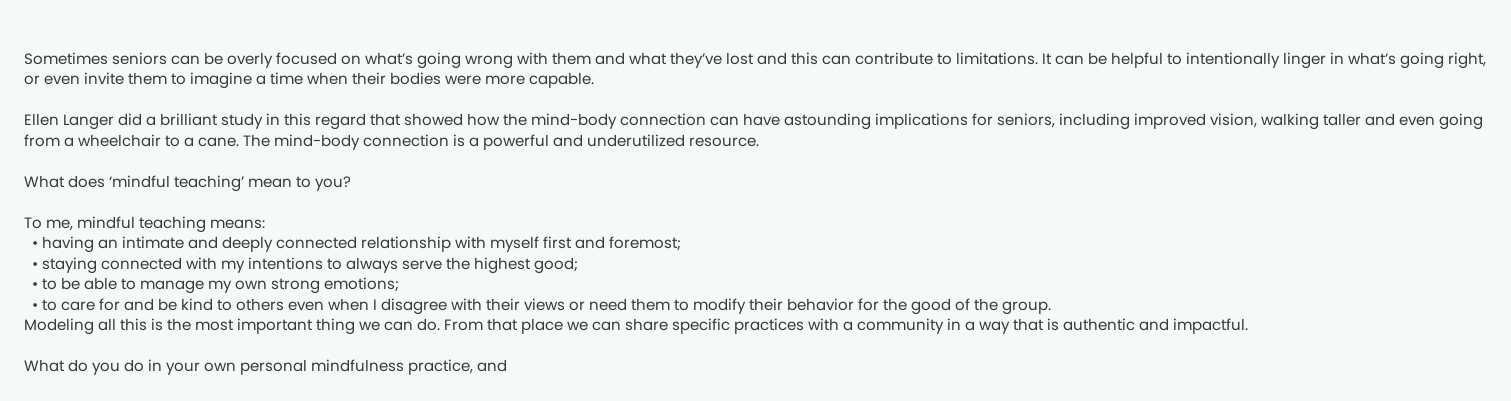Sometimes seniors can be overly focused on what’s going wrong with them and what they’ve lost and this can contribute to limitations. It can be helpful to intentionally linger in what’s going right, or even invite them to imagine a time when their bodies were more capable.

Ellen Langer did a brilliant study in this regard that showed how the mind-body connection can have astounding implications for seniors, including improved vision, walking taller and even going from a wheelchair to a cane. The mind-body connection is a powerful and underutilized resource.

What does ‘mindful teaching’ mean to you?

To me, mindful teaching means:
  • having an intimate and deeply connected relationship with myself first and foremost;
  • staying connected with my intentions to always serve the highest good;
  • to be able to manage my own strong emotions;
  • to care for and be kind to others even when I disagree with their views or need them to modify their behavior for the good of the group.
Modeling all this is the most important thing we can do. From that place we can share specific practices with a community in a way that is authentic and impactful.

What do you do in your own personal mindfulness practice, and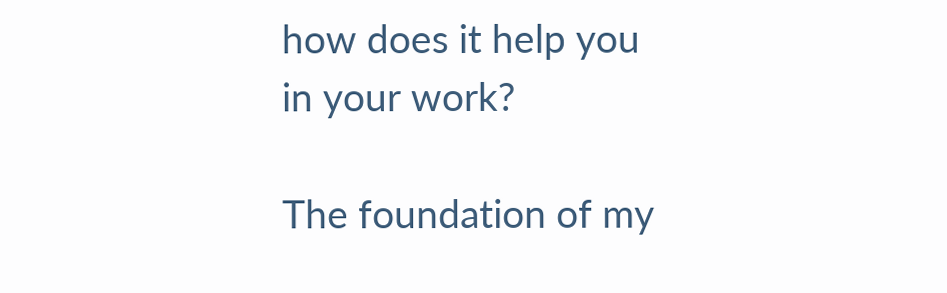how does it help you in your work?

The foundation of my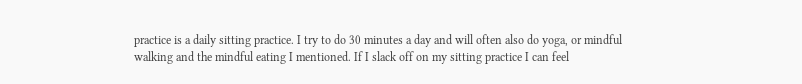practice is a daily sitting practice. I try to do 30 minutes a day and will often also do yoga, or mindful walking and the mindful eating I mentioned. If I slack off on my sitting practice I can feel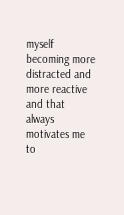myself becoming more distracted and more reactive and that always motivates me to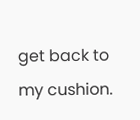get back to my cushion.